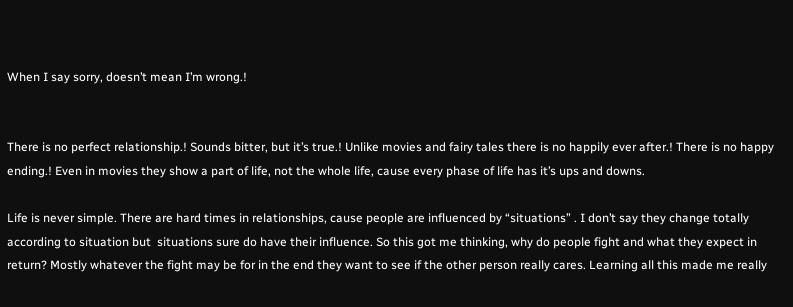When I say sorry, doesn’t mean I’m wrong.!


There is no perfect relationship.! Sounds bitter, but it’s true.! Unlike movies and fairy tales there is no happily ever after.! There is no happy ending.! Even in movies they show a part of life, not the whole life, cause every phase of life has it’s ups and downs.

Life is never simple. There are hard times in relationships, cause people are influenced by “situations” . I don’t say they change totally according to situation but  situations sure do have their influence. So this got me thinking, why do people fight and what they expect in return? Mostly whatever the fight may be for in the end they want to see if the other person really cares. Learning all this made me really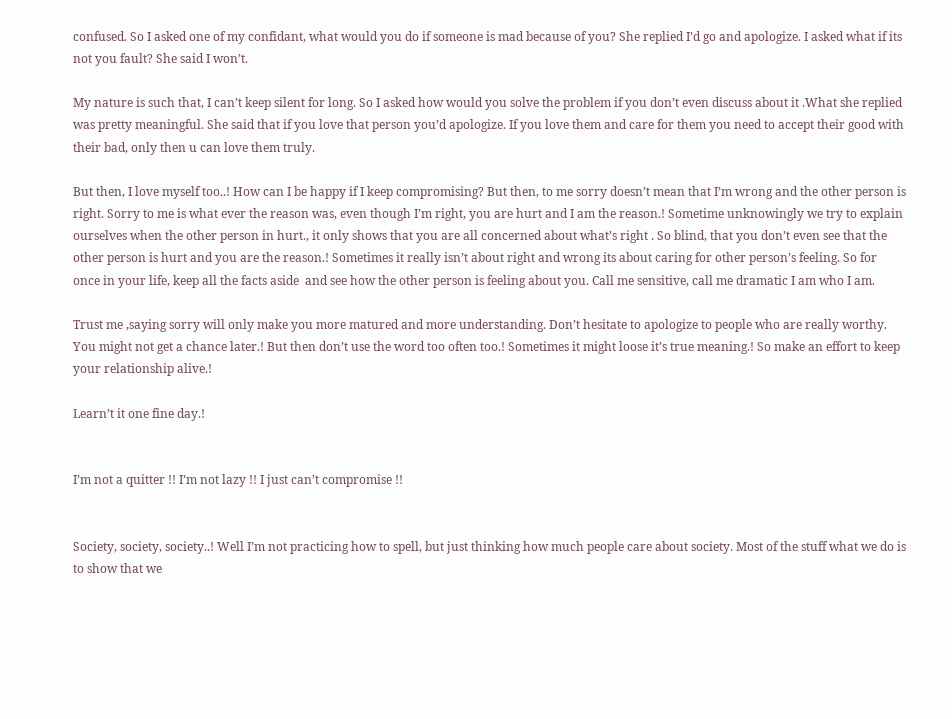confused. So I asked one of my confidant, what would you do if someone is mad because of you? She replied I’d go and apologize. I asked what if its not you fault? She said I won’t.

My nature is such that, I can’t keep silent for long. So I asked how would you solve the problem if you don’t even discuss about it .What she replied was pretty meaningful. She said that if you love that person you’d apologize. If you love them and care for them you need to accept their good with their bad, only then u can love them truly.

But then, I love myself too..! How can I be happy if I keep compromising? But then, to me sorry doesn’t mean that I’m wrong and the other person is right. Sorry to me is what ever the reason was, even though I’m right, you are hurt and I am the reason.! Sometime unknowingly we try to explain ourselves when the other person in hurt., it only shows that you are all concerned about what’s right . So blind, that you don’t even see that the other person is hurt and you are the reason.! Sometimes it really isn’t about right and wrong its about caring for other person’s feeling. So for once in your life, keep all the facts aside  and see how the other person is feeling about you. Call me sensitive, call me dramatic I am who I am.

Trust me ,saying sorry will only make you more matured and more understanding. Don’t hesitate to apologize to people who are really worthy. You might not get a chance later.! But then don’t use the word too often too.! Sometimes it might loose it’s true meaning.! So make an effort to keep your relationship alive.!

Learn’t it one fine day.!


I’m not a quitter !! I’m not lazy !! I just can’t compromise !!


Society, society, society..! Well I’m not practicing how to spell, but just thinking how much people care about society. Most of the stuff what we do is to show that we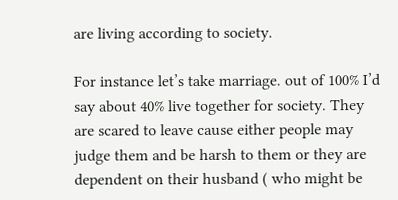are living according to society.

For instance let’s take marriage. out of 100% I’d say about 40% live together for society. They are scared to leave cause either people may judge them and be harsh to them or they are dependent on their husband ( who might be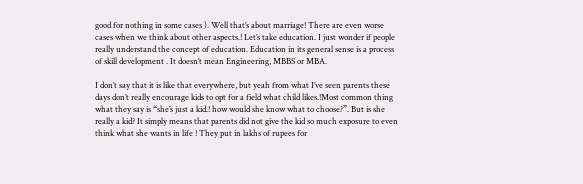good for nothing in some cases ). Well that’s about marriage! There are even worse cases when we think about other aspects.! Let’s take education. I just wonder if people really understand the concept of education. Education in its general sense is a process of skill development . It doesn’t mean Engineering, MBBS or MBA.

I don’t say that it is like that everywhere, but yeah from what I’ve seen parents these days don’t really encourage kids to opt for a field what child likes.!Most common thing what they say is “she’s just a kid.! how would she know what to choose?”. But is she really a kid? It simply means that parents did not give the kid so much exposure to even think what she wants in life ! They put in lakhs of rupees for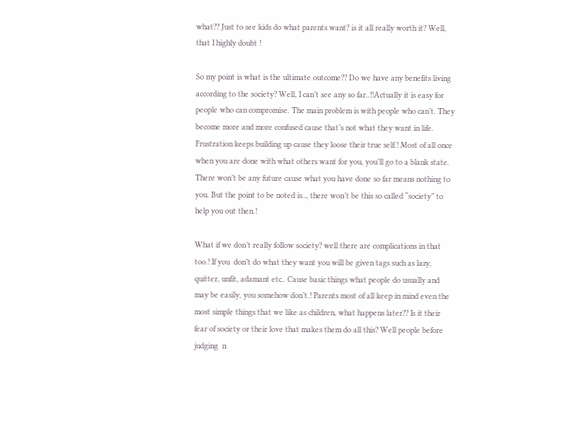what?? Just to see kids do what parents want? is it all really worth it? Well, that I highly doubt !

So my point is what is the ultimate outcome?? Do we have any benefits living according to the society? Well, I can’t see any so far..!!Actually it is easy for people who can compromise. The main problem is with people who can’t. They become more and more confused cause that’s not what they want in life. Frustration keeps building up cause they loose their true self.! Most of all once when you are done with what others want for you, you’ll go to a blank state. There won’t be any future cause what you have done so far means nothing to you. But the point to be noted is.., there won’t be this so called “society” to help you out then.!

What if we don’t really follow society? well there are complications in that too.! If you  don’t do what they want you will be given tags such as lazy, quitter, unfit, adamant etc.. Cause basic things what people do usually and may be easily, you somehow don’t.! Parents most of all keep in mind even the most simple things that we like as children, what happens later?? Is it their fear of society or their love that makes them do all this? Well people before judging  n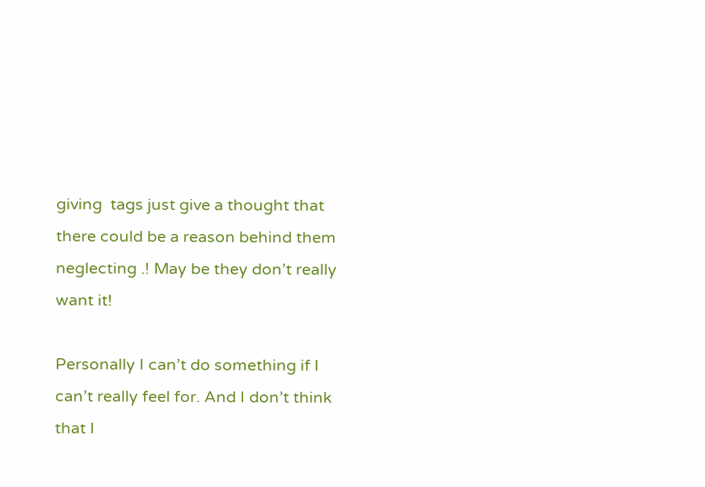giving  tags just give a thought that there could be a reason behind them neglecting .! May be they don’t really want it!

Personally I can’t do something if I can’t really feel for. And I don’t think that I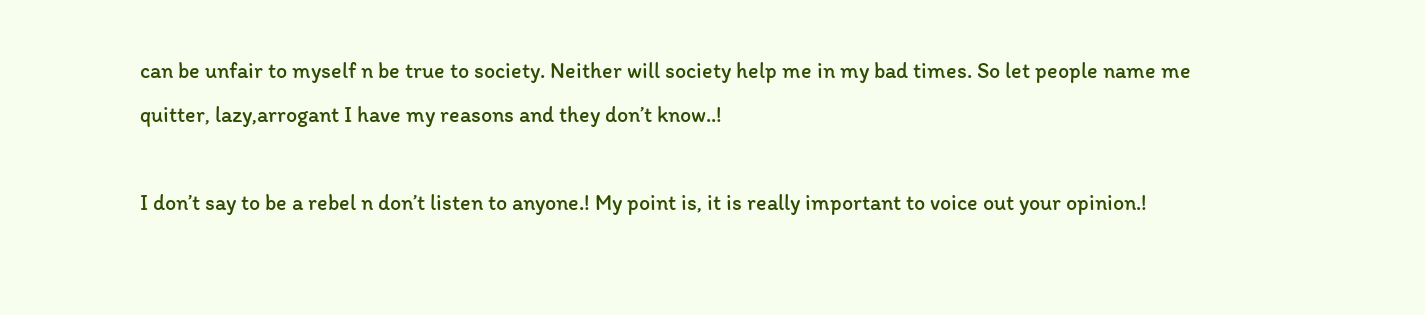can be unfair to myself n be true to society. Neither will society help me in my bad times. So let people name me quitter, lazy,arrogant I have my reasons and they don’t know..!

I don’t say to be a rebel n don’t listen to anyone.! My point is, it is really important to voice out your opinion.!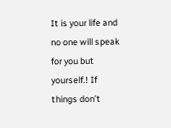It is your life and no one will speak for you but yourself.! If things don’t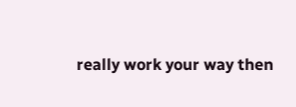really work your way then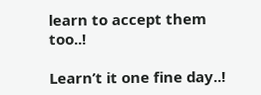learn to accept them too..!

Learn’t it one fine day..!